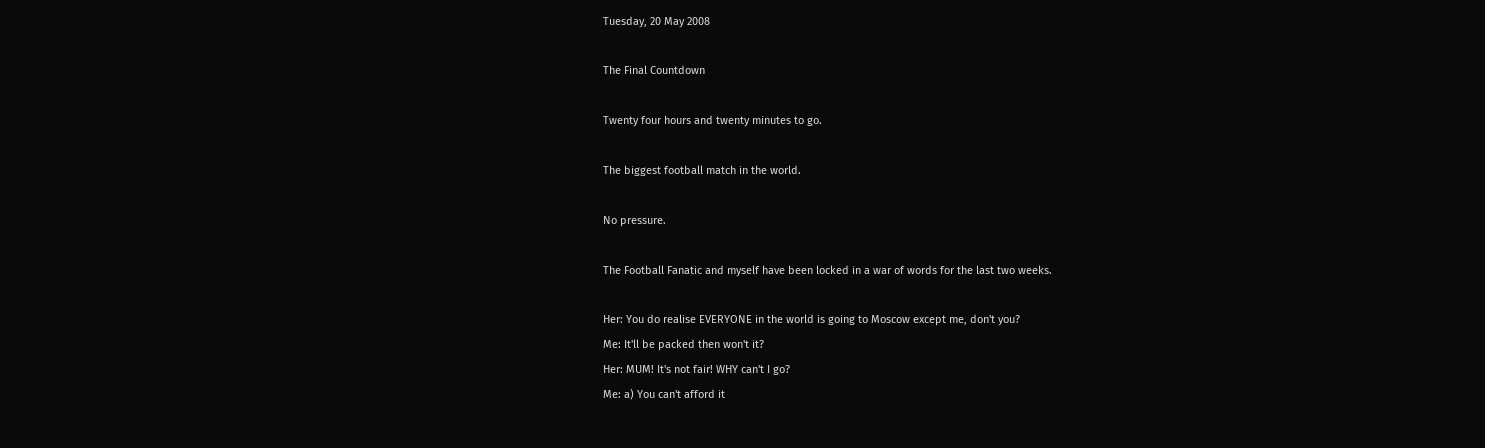Tuesday, 20 May 2008

The Final Countdown

Twenty four hours and twenty minutes to go.

The biggest football match in the world.

No pressure.

The Football Fanatic and myself have been locked in a war of words for the last two weeks.

Her: You do realise EVERYONE in the world is going to Moscow except me, don't you?
Me: It'll be packed then won't it?
Her: MUM! It's not fair! WHY can't I go?
Me: a) You can't afford it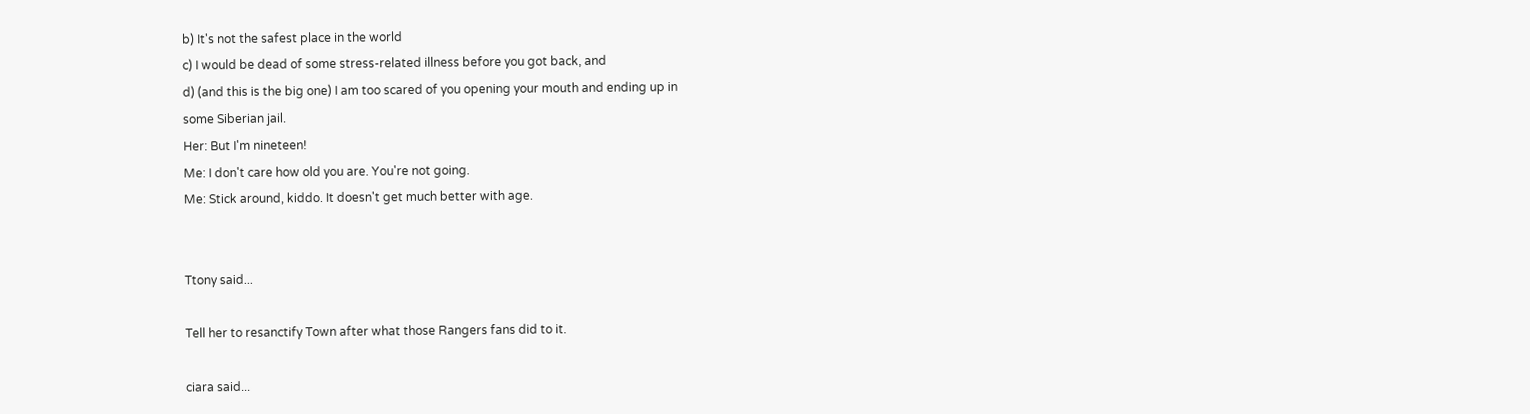b) It's not the safest place in the world
c) I would be dead of some stress-related illness before you got back, and
d) (and this is the big one) I am too scared of you opening your mouth and ending up in
some Siberian jail.
Her: But I'm nineteen!
Me: I don't care how old you are. You're not going.
Me: Stick around, kiddo. It doesn't get much better with age.


Ttony said...

Tell her to resanctify Town after what those Rangers fans did to it.

ciara said...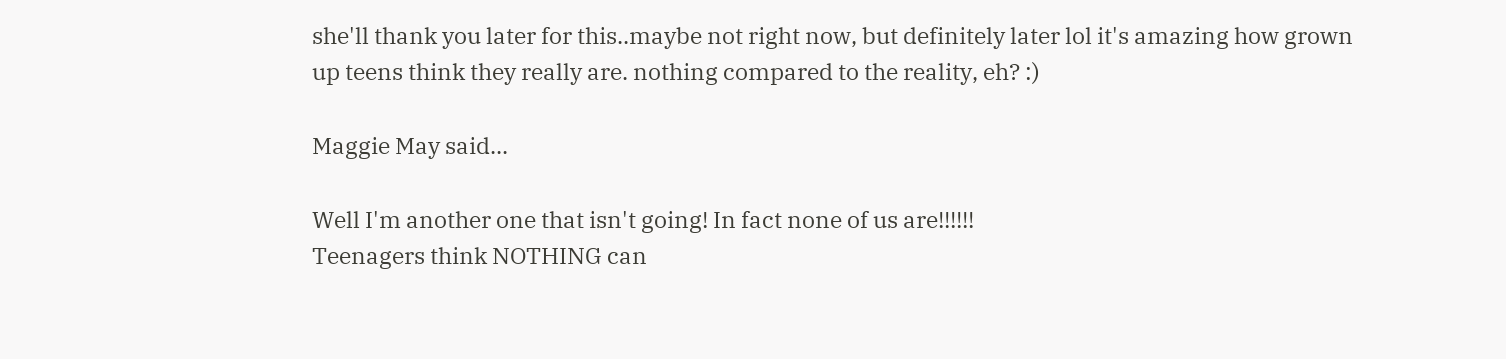she'll thank you later for this..maybe not right now, but definitely later lol it's amazing how grown up teens think they really are. nothing compared to the reality, eh? :)

Maggie May said...

Well I'm another one that isn't going! In fact none of us are!!!!!!
Teenagers think NOTHING can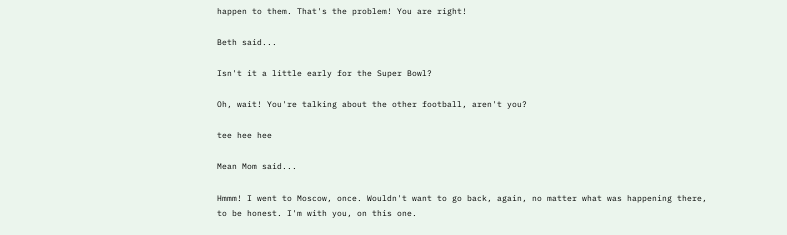happen to them. That's the problem! You are right!

Beth said...

Isn't it a little early for the Super Bowl?

Oh, wait! You're talking about the other football, aren't you?

tee hee hee

Mean Mom said...

Hmmm! I went to Moscow, once. Wouldn't want to go back, again, no matter what was happening there, to be honest. I'm with you, on this one.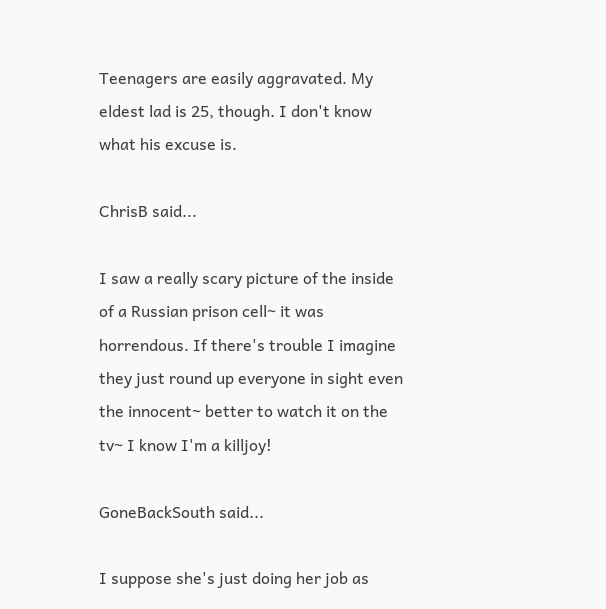Teenagers are easily aggravated. My eldest lad is 25, though. I don't know what his excuse is.

ChrisB said...

I saw a really scary picture of the inside of a Russian prison cell~ it was horrendous. If there's trouble I imagine they just round up everyone in sight even the innocent~ better to watch it on the tv~ I know I'm a killjoy!

GoneBackSouth said...

I suppose she's just doing her job as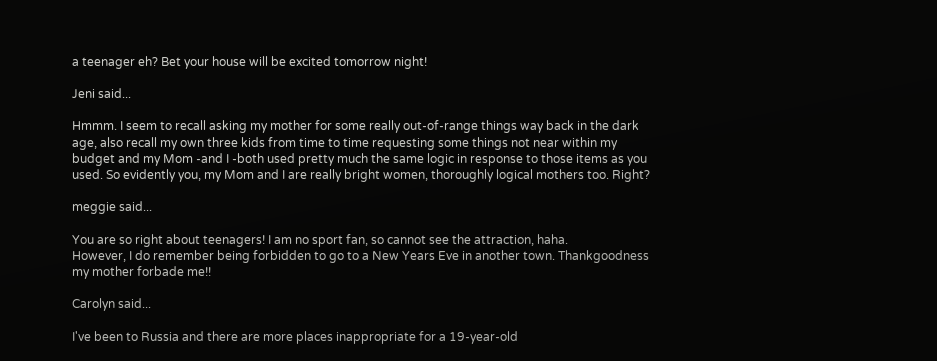a teenager eh? Bet your house will be excited tomorrow night!

Jeni said...

Hmmm. I seem to recall asking my mother for some really out-of-range things way back in the dark age, also recall my own three kids from time to time requesting some things not near within my budget and my Mom -and I -both used pretty much the same logic in response to those items as you used. So evidently you, my Mom and I are really bright women, thoroughly logical mothers too. Right?

meggie said...

You are so right about teenagers! I am no sport fan, so cannot see the attraction, haha.
However, I do remember being forbidden to go to a New Years Eve in another town. Thankgoodness my mother forbade me!!

Carolyn said...

I've been to Russia and there are more places inappropriate for a 19-year-old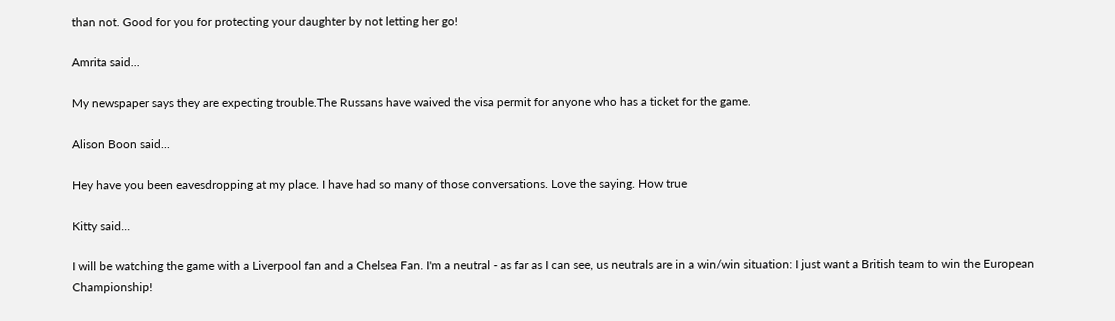than not. Good for you for protecting your daughter by not letting her go!

Amrita said...

My newspaper says they are expecting trouble.The Russans have waived the visa permit for anyone who has a ticket for the game.

Alison Boon said...

Hey have you been eavesdropping at my place. I have had so many of those conversations. Love the saying. How true

Kitty said...

I will be watching the game with a Liverpool fan and a Chelsea Fan. I'm a neutral - as far as I can see, us neutrals are in a win/win situation: I just want a British team to win the European Championship!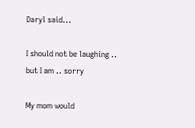Daryl said...

I should not be laughing .. but I am .. sorry

My mom would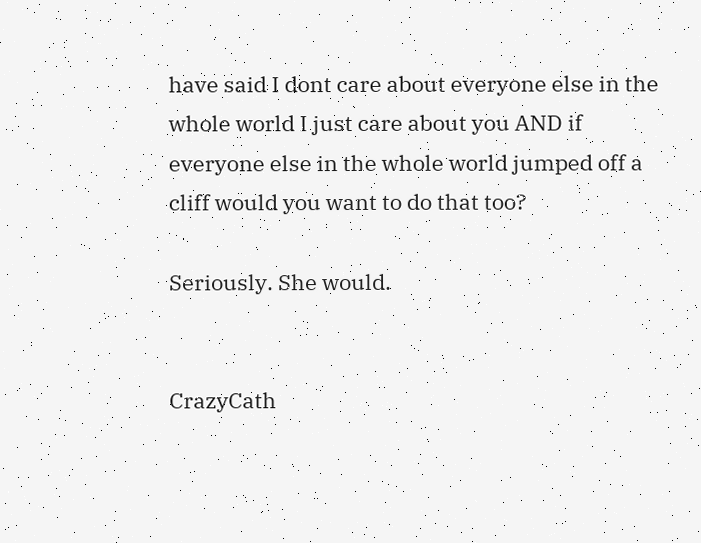have said I dont care about everyone else in the whole world I just care about you AND if everyone else in the whole world jumped off a cliff would you want to do that too?

Seriously. She would.


CrazyCath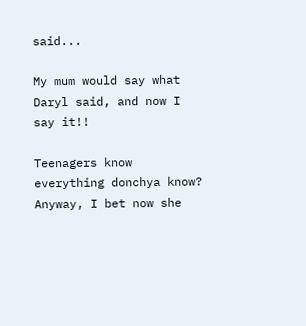said...

My mum would say what Daryl said, and now I say it!!

Teenagers know everything donchya know? Anyway, I bet now she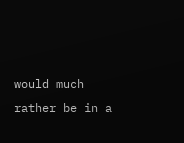would much rather be in a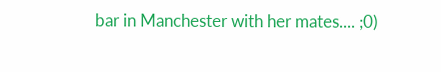bar in Manchester with her mates.... ;0)